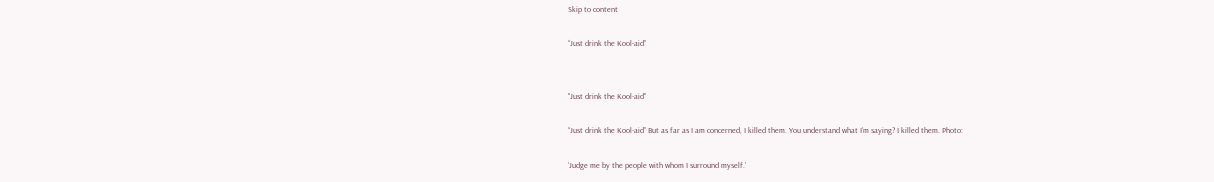Skip to content

“Just drink the Kool-aid”


"Just drink the Kool-aid"

“Just drink the Kool-aid” But as far as I am concerned, I killed them. You understand what I’m saying? I killed them. Photo:

‘Judge me by the people with whom I surround myself.’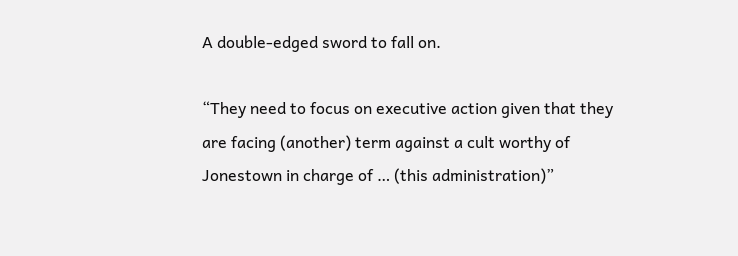A double-edged sword to fall on.

“They need to focus on executive action given that they are facing (another) term against a cult worthy of Jonestown in charge of … (this administration)”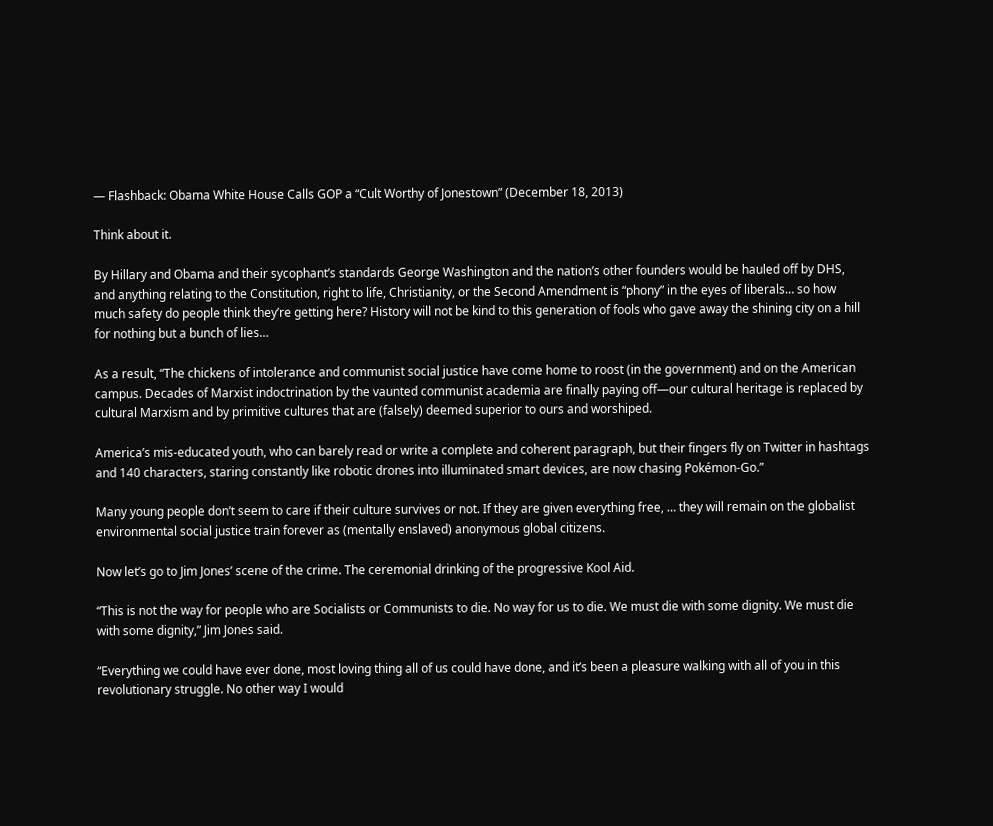— Flashback: Obama White House Calls GOP a “Cult Worthy of Jonestown” (December 18, 2013)

Think about it.

By Hillary and Obama and their sycophant’s standards George Washington and the nation’s other founders would be hauled off by DHS, and anything relating to the Constitution, right to life, Christianity, or the Second Amendment is “phony” in the eyes of liberals… so how much safety do people think they’re getting here? History will not be kind to this generation of fools who gave away the shining city on a hill for nothing but a bunch of lies…

As a result, “The chickens of intolerance and communist social justice have come home to roost (in the government) and on the American campus. Decades of Marxist indoctrination by the vaunted communist academia are finally paying off—our cultural heritage is replaced by cultural Marxism and by primitive cultures that are (falsely) deemed superior to ours and worshiped.

America’s mis-educated youth, who can barely read or write a complete and coherent paragraph, but their fingers fly on Twitter in hashtags and 140 characters, staring constantly like robotic drones into illuminated smart devices, are now chasing Pokémon-Go.”

Many young people don’t seem to care if their culture survives or not. If they are given everything free, … they will remain on the globalist environmental social justice train forever as (mentally enslaved) anonymous global citizens.

Now let’s go to Jim Jones’ scene of the crime. The ceremonial drinking of the progressive Kool Aid.

“This is not the way for people who are Socialists or Communists to die. No way for us to die. We must die with some dignity. We must die with some dignity,” Jim Jones said.

“Everything we could have ever done, most loving thing all of us could have done, and it’s been a pleasure walking with all of you in this revolutionary struggle. No other way I would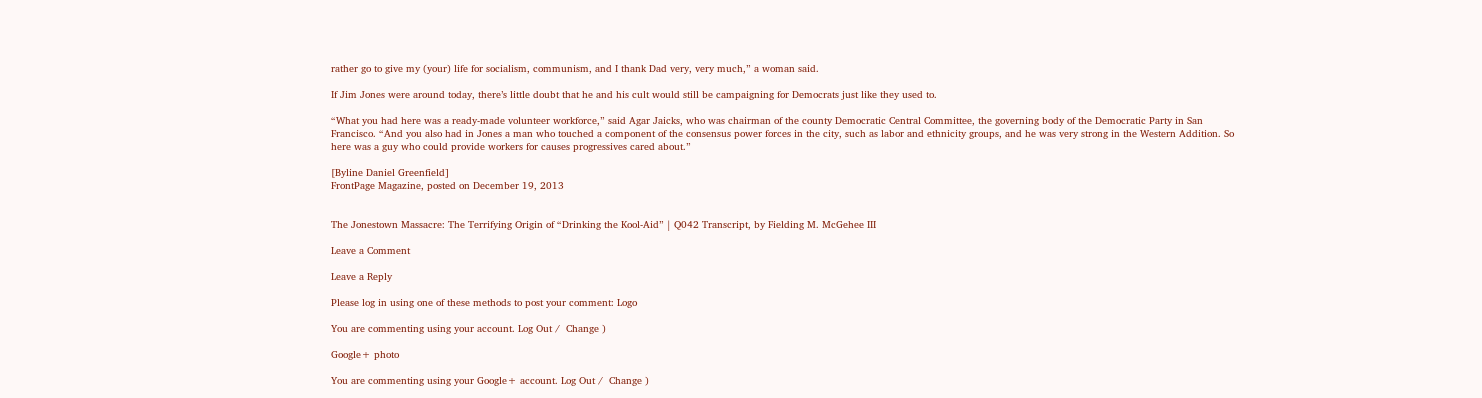rather go to give my (your) life for socialism, communism, and I thank Dad very, very much,” a woman said.

If Jim Jones were around today, there’s little doubt that he and his cult would still be campaigning for Democrats just like they used to.

“What you had here was a ready-made volunteer workforce,” said Agar Jaicks, who was chairman of the county Democratic Central Committee, the governing body of the Democratic Party in San Francisco. “And you also had in Jones a man who touched a component of the consensus power forces in the city, such as labor and ethnicity groups, and he was very strong in the Western Addition. So here was a guy who could provide workers for causes progressives cared about.”

[Byline Daniel Greenfield]
FrontPage Magazine, posted on December 19, 2013


The Jonestown Massacre: The Terrifying Origin of “Drinking the Kool-Aid” | Q042 Transcript, by Fielding M. McGehee III

Leave a Comment

Leave a Reply

Please log in using one of these methods to post your comment: Logo

You are commenting using your account. Log Out /  Change )

Google+ photo

You are commenting using your Google+ account. Log Out /  Change )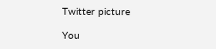Twitter picture

You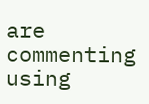are commenting using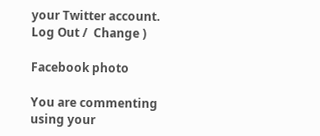your Twitter account. Log Out /  Change )

Facebook photo

You are commenting using your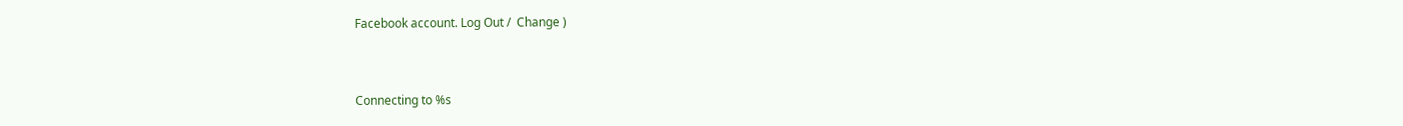Facebook account. Log Out /  Change )


Connecting to %s